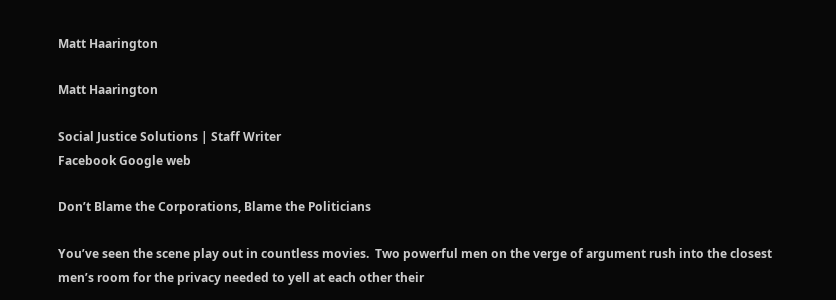Matt Haarington

Matt Haarington

Social Justice Solutions | Staff Writer
Facebook Google web

Don’t Blame the Corporations, Blame the Politicians

You’ve seen the scene play out in countless movies.  Two powerful men on the verge of argument rush into the closest men’s room for the privacy needed to yell at each other their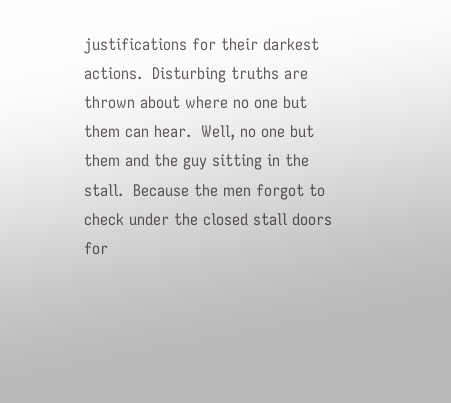justifications for their darkest actions.  Disturbing truths are thrown about where no one but them can hear.  Well, no one but them and the guy sitting in the stall.  Because the men forgot to check under the closed stall doors for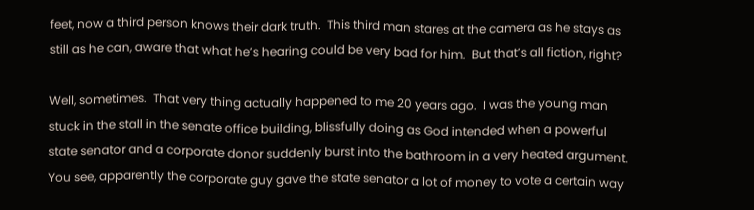feet, now a third person knows their dark truth.  This third man stares at the camera as he stays as still as he can, aware that what he’s hearing could be very bad for him.  But that’s all fiction, right?

Well, sometimes.  That very thing actually happened to me 20 years ago.  I was the young man stuck in the stall in the senate office building, blissfully doing as God intended when a powerful state senator and a corporate donor suddenly burst into the bathroom in a very heated argument.  You see, apparently the corporate guy gave the state senator a lot of money to vote a certain way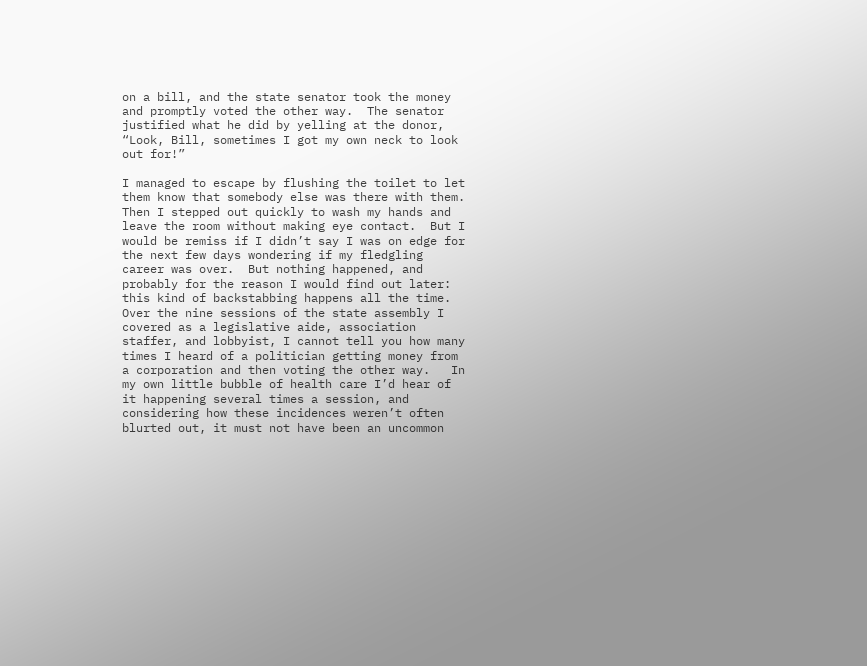on a bill, and the state senator took the money and promptly voted the other way.  The senator justified what he did by yelling at the donor, “Look, Bill, sometimes I got my own neck to look out for!”

I managed to escape by flushing the toilet to let them know that somebody else was there with them.  Then I stepped out quickly to wash my hands and leave the room without making eye contact.  But I would be remiss if I didn’t say I was on edge for the next few days wondering if my fledgling career was over.  But nothing happened, and probably for the reason I would find out later: this kind of backstabbing happens all the time.  Over the nine sessions of the state assembly I covered as a legislative aide, association staffer, and lobbyist, I cannot tell you how many times I heard of a politician getting money from a corporation and then voting the other way.   In my own little bubble of health care I’d hear of it happening several times a session, and considering how these incidences weren’t often blurted out, it must not have been an uncommon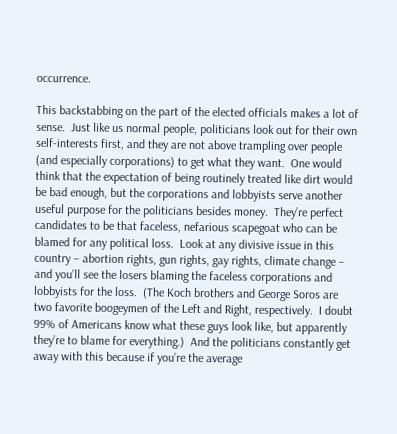occurrence.

This backstabbing on the part of the elected officials makes a lot of sense.  Just like us normal people, politicians look out for their own self-interests first, and they are not above trampling over people (and especially corporations) to get what they want.  One would think that the expectation of being routinely treated like dirt would be bad enough, but the corporations and lobbyists serve another useful purpose for the politicians besides money.  They’re perfect candidates to be that faceless, nefarious scapegoat who can be blamed for any political loss.  Look at any divisive issue in this country – abortion rights, gun rights, gay rights, climate change – and you’ll see the losers blaming the faceless corporations and lobbyists for the loss.  (The Koch brothers and George Soros are two favorite boogeymen of the Left and Right, respectively.  I doubt 99% of Americans know what these guys look like, but apparently they’re to blame for everything.)  And the politicians constantly get away with this because if you’re the average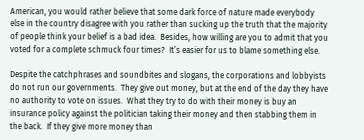American, you would rather believe that some dark force of nature made everybody else in the country disagree with you rather than sucking up the truth that the majority of people think your belief is a bad idea.  Besides, how willing are you to admit that you voted for a complete schmuck four times?  It’s easier for us to blame something else.

Despite the catchphrases and soundbites and slogans, the corporations and lobbyists do not run our governments.  They give out money, but at the end of the day they have no authority to vote on issues.  What they try to do with their money is buy an insurance policy against the politician taking their money and then stabbing them in the back.  If they give more money than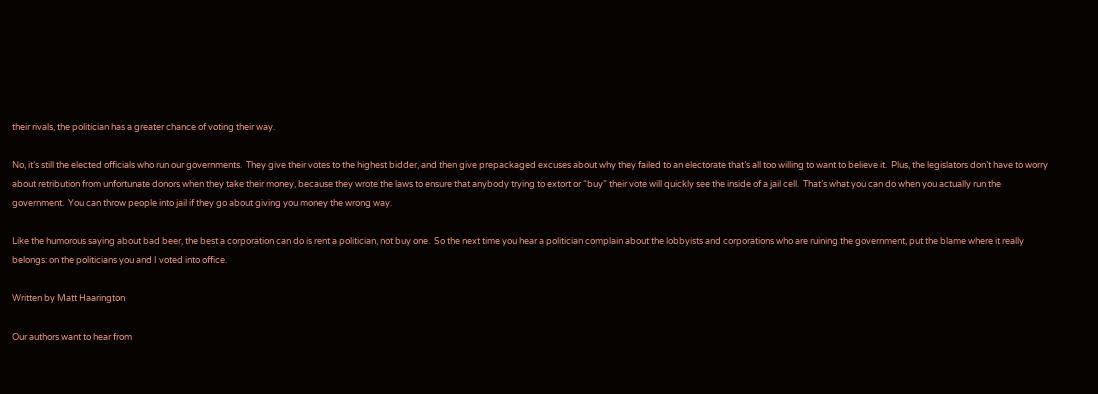their rivals, the politician has a greater chance of voting their way.

No, it’s still the elected officials who run our governments.  They give their votes to the highest bidder, and then give prepackaged excuses about why they failed to an electorate that’s all too willing to want to believe it.  Plus, the legislators don’t have to worry about retribution from unfortunate donors when they take their money, because they wrote the laws to ensure that anybody trying to extort or “buy” their vote will quickly see the inside of a jail cell.  That’s what you can do when you actually run the government.  You can throw people into jail if they go about giving you money the wrong way.

Like the humorous saying about bad beer, the best a corporation can do is rent a politician, not buy one.  So the next time you hear a politician complain about the lobbyists and corporations who are ruining the government, put the blame where it really belongs: on the politicians you and I voted into office.

Written by Matt Haarington

Our authors want to hear from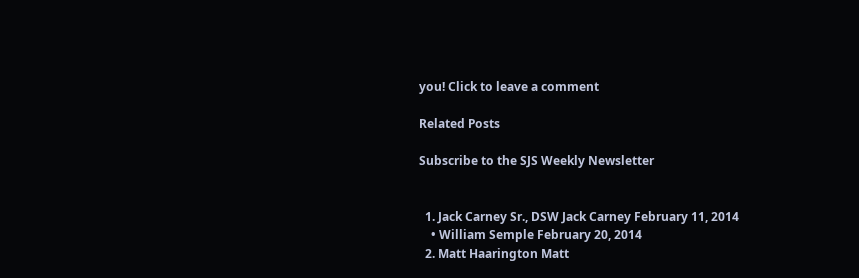you! Click to leave a comment

Related Posts

Subscribe to the SJS Weekly Newsletter


  1. Jack Carney Sr., DSW Jack Carney February 11, 2014
    • William Semple February 20, 2014
  2. Matt Haarington Matt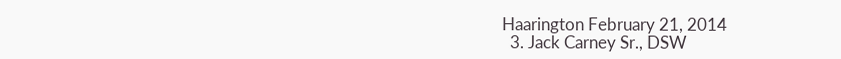Haarington February 21, 2014
  3. Jack Carney Sr., DSW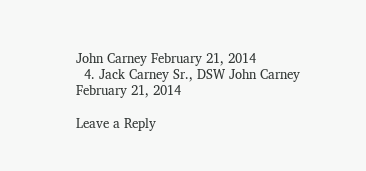John Carney February 21, 2014
  4. Jack Carney Sr., DSW John Carney February 21, 2014

Leave a Reply